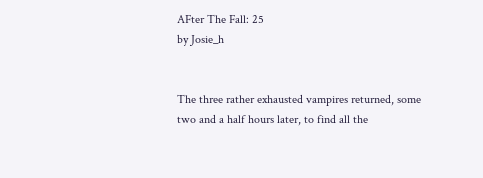AFter The Fall: 25
by Josie_h


The three rather exhausted vampires returned, some two and a half hours later, to find all the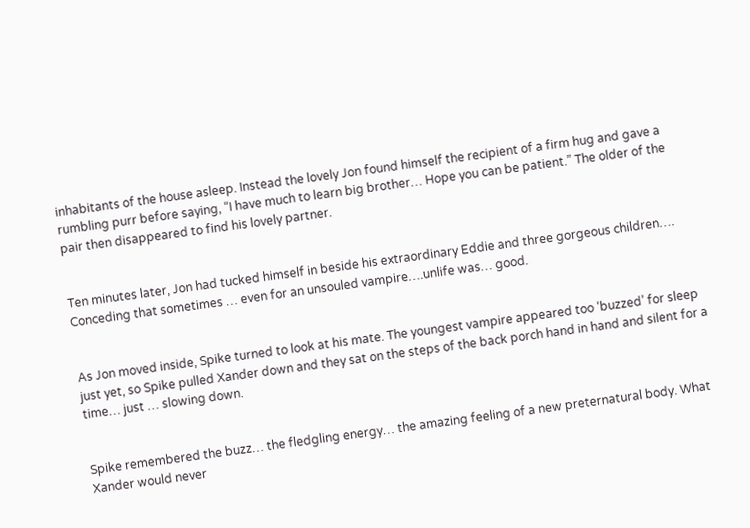inhabitants of the house asleep. Instead the lovely Jon found himself the recipient of a firm hug and gave a rumbling purr before saying, “I have much to learn big brother… Hope you can be patient.” The older of the pair then disappeared to find his lovely partner.


Ten minutes later, Jon had tucked himself in beside his extraordinary Eddie and three gorgeous children…. Conceding that sometimes … even for an unsouled vampire….unlife was… good.


As Jon moved inside, Spike turned to look at his mate. The youngest vampire appeared too ‘buzzed’ for sleep just yet, so Spike pulled Xander down and they sat on the steps of the back porch hand in hand and silent for a time… just … slowing down.


Spike remembered the buzz… the fledgling energy… the amazing feeling of a new preternatural body. What Xander would never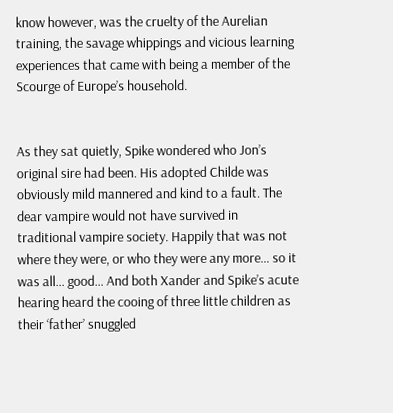know however, was the cruelty of the Aurelian training, the savage whippings and vicious learning experiences that came with being a member of the Scourge of Europe’s household.


As they sat quietly, Spike wondered who Jon’s original sire had been. His adopted Childe was obviously mild mannered and kind to a fault. The dear vampire would not have survived in traditional vampire society. Happily that was not where they were, or who they were any more… so it was all… good… And both Xander and Spike’s acute hearing heard the cooing of three little children as their ‘father’ snuggled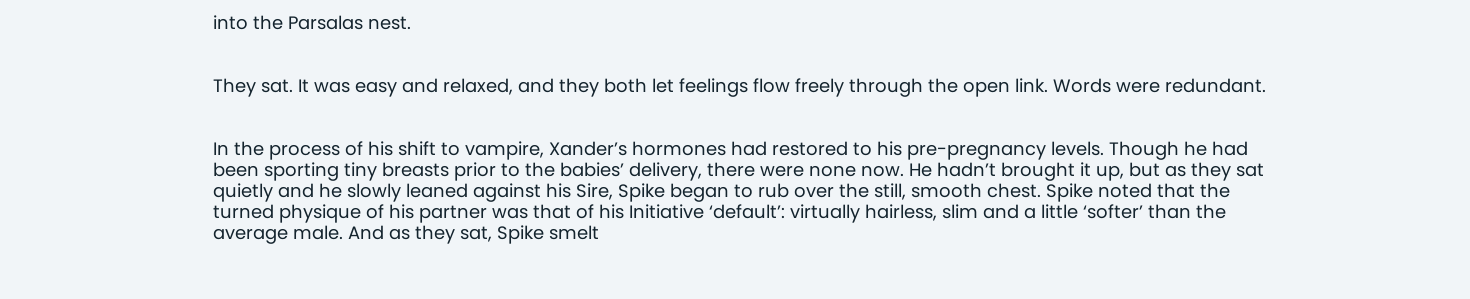into the Parsalas nest.


They sat. It was easy and relaxed, and they both let feelings flow freely through the open link. Words were redundant.


In the process of his shift to vampire, Xander’s hormones had restored to his pre-pregnancy levels. Though he had been sporting tiny breasts prior to the babies’ delivery, there were none now. He hadn’t brought it up, but as they sat quietly and he slowly leaned against his Sire, Spike began to rub over the still, smooth chest. Spike noted that the turned physique of his partner was that of his Initiative ‘default’: virtually hairless, slim and a little ‘softer’ than the average male. And as they sat, Spike smelt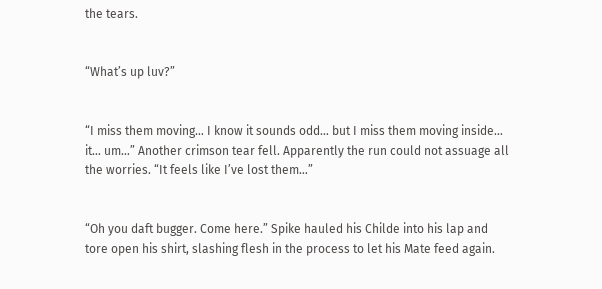the tears.


“What’s up luv?”


“I miss them moving… I know it sounds odd… but I miss them moving inside… it… um…” Another crimson tear fell. Apparently the run could not assuage all the worries. “It feels like I’ve lost them…”


“Oh you daft bugger. Come here.” Spike hauled his Childe into his lap and tore open his shirt, slashing flesh in the process to let his Mate feed again.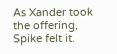As Xander took the offering, Spike felt it.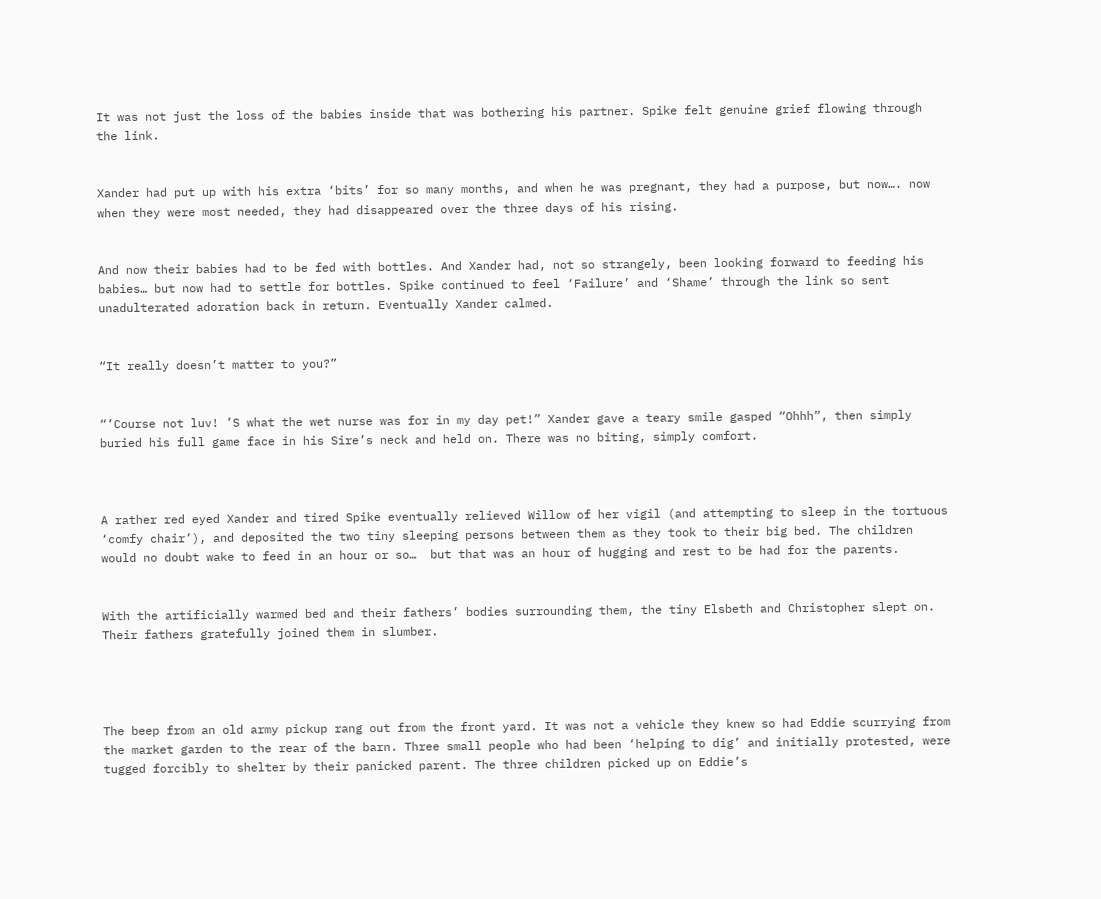It was not just the loss of the babies inside that was bothering his partner. Spike felt genuine grief flowing through the link.


Xander had put up with his extra ‘bits’ for so many months, and when he was pregnant, they had a purpose, but now…. now when they were most needed, they had disappeared over the three days of his rising.


And now their babies had to be fed with bottles. And Xander had, not so strangely, been looking forward to feeding his babies… but now had to settle for bottles. Spike continued to feel ‘Failure’ and ‘Shame’ through the link so sent unadulterated adoration back in return. Eventually Xander calmed.


“It really doesn’t matter to you?”


“’Course not luv! ’S what the wet nurse was for in my day pet!” Xander gave a teary smile gasped “Ohhh”, then simply buried his full game face in his Sire’s neck and held on. There was no biting, simply comfort.



A rather red eyed Xander and tired Spike eventually relieved Willow of her vigil (and attempting to sleep in the tortuous ‘comfy chair’), and deposited the two tiny sleeping persons between them as they took to their big bed. The children would no doubt wake to feed in an hour or so…  but that was an hour of hugging and rest to be had for the parents.


With the artificially warmed bed and their fathers’ bodies surrounding them, the tiny Elsbeth and Christopher slept on. Their fathers gratefully joined them in slumber.




The beep from an old army pickup rang out from the front yard. It was not a vehicle they knew so had Eddie scurrying from the market garden to the rear of the barn. Three small people who had been ‘helping to dig’ and initially protested, were tugged forcibly to shelter by their panicked parent. The three children picked up on Eddie’s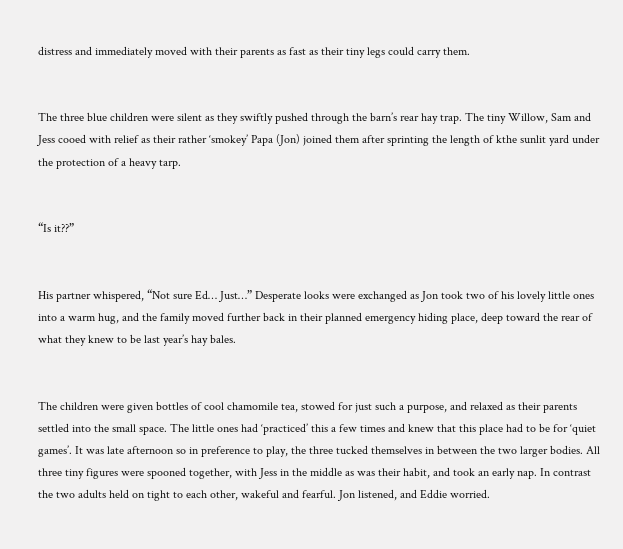distress and immediately moved with their parents as fast as their tiny legs could carry them.


The three blue children were silent as they swiftly pushed through the barn’s rear hay trap. The tiny Willow, Sam and Jess cooed with relief as their rather ‘smokey’ Papa (Jon) joined them after sprinting the length of kthe sunlit yard under the protection of a heavy tarp.


“Is it??”


His partner whispered, “Not sure Ed… Just…” Desperate looks were exchanged as Jon took two of his lovely little ones into a warm hug, and the family moved further back in their planned emergency hiding place, deep toward the rear of what they knew to be last year’s hay bales.


The children were given bottles of cool chamomile tea, stowed for just such a purpose, and relaxed as their parents settled into the small space. The little ones had ‘practiced’ this a few times and knew that this place had to be for ‘quiet games’. It was late afternoon so in preference to play, the three tucked themselves in between the two larger bodies. All three tiny figures were spooned together, with Jess in the middle as was their habit, and took an early nap. In contrast the two adults held on tight to each other, wakeful and fearful. Jon listened, and Eddie worried.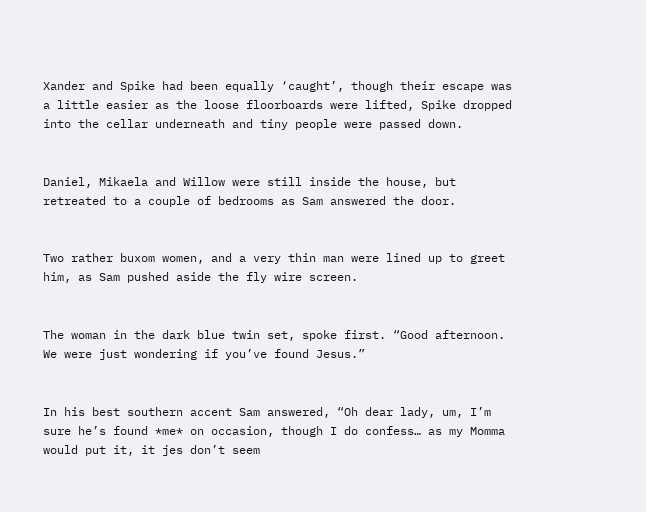Xander and Spike had been equally ‘caught’, though their escape was a little easier as the loose floorboards were lifted, Spike dropped into the cellar underneath and tiny people were passed down.


Daniel, Mikaela and Willow were still inside the house, but retreated to a couple of bedrooms as Sam answered the door.


Two rather buxom women, and a very thin man were lined up to greet him, as Sam pushed aside the fly wire screen.


The woman in the dark blue twin set, spoke first. “Good afternoon. We were just wondering if you’ve found Jesus.”


In his best southern accent Sam answered, “Oh dear lady, um, I’m sure he’s found *me* on occasion, though I do confess… as my Momma would put it, it jes don’t seem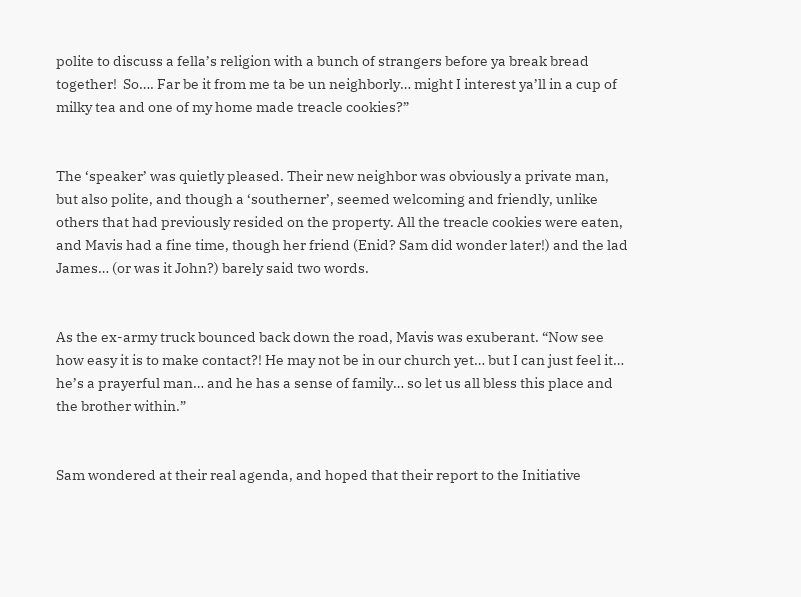polite to discuss a fella’s religion with a bunch of strangers before ya break bread together!  So…. Far be it from me ta be un neighborly… might I interest ya’ll in a cup of milky tea and one of my home made treacle cookies?”


The ‘speaker’ was quietly pleased. Their new neighbor was obviously a private man, but also polite, and though a ‘southerner’, seemed welcoming and friendly, unlike others that had previously resided on the property. All the treacle cookies were eaten, and Mavis had a fine time, though her friend (Enid? Sam did wonder later!) and the lad James… (or was it John?) barely said two words.


As the ex-army truck bounced back down the road, Mavis was exuberant. “Now see how easy it is to make contact?! He may not be in our church yet… but I can just feel it… he’s a prayerful man… and he has a sense of family… so let us all bless this place and the brother within.”


Sam wondered at their real agenda, and hoped that their report to the Initiative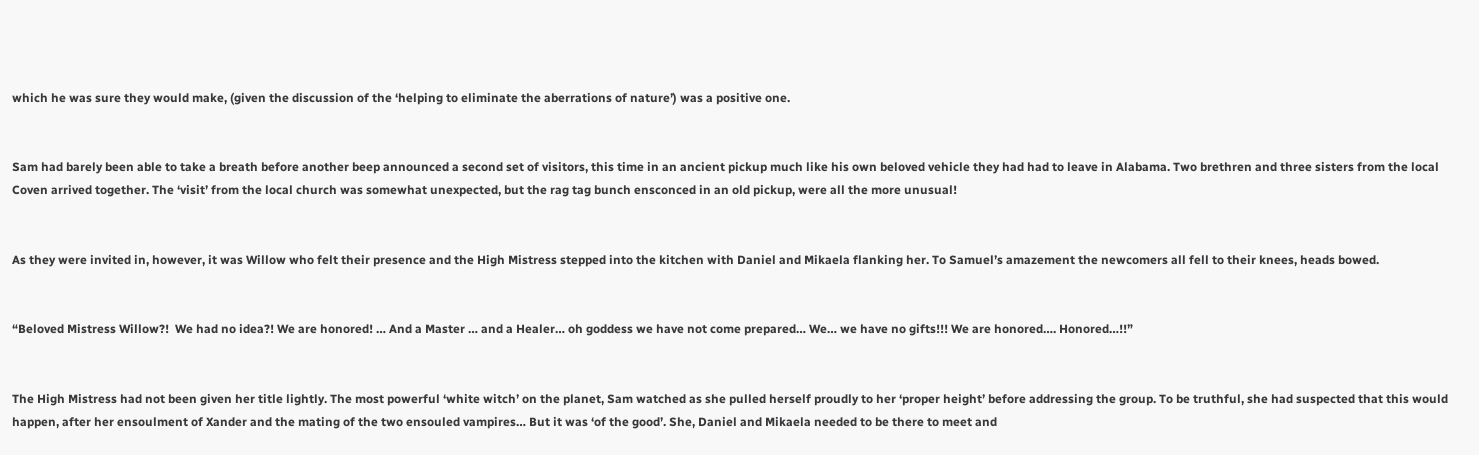which he was sure they would make, (given the discussion of the ‘helping to eliminate the aberrations of nature’) was a positive one.


Sam had barely been able to take a breath before another beep announced a second set of visitors, this time in an ancient pickup much like his own beloved vehicle they had had to leave in Alabama. Two brethren and three sisters from the local Coven arrived together. The ‘visit’ from the local church was somewhat unexpected, but the rag tag bunch ensconced in an old pickup, were all the more unusual!


As they were invited in, however, it was Willow who felt their presence and the High Mistress stepped into the kitchen with Daniel and Mikaela flanking her. To Samuel’s amazement the newcomers all fell to their knees, heads bowed.


“Beloved Mistress Willow?!  We had no idea?! We are honored! … And a Master … and a Healer… oh goddess we have not come prepared… We… we have no gifts!!! We are honored…. Honored…!!”


The High Mistress had not been given her title lightly. The most powerful ‘white witch’ on the planet, Sam watched as she pulled herself proudly to her ‘proper height’ before addressing the group. To be truthful, she had suspected that this would happen, after her ensoulment of Xander and the mating of the two ensouled vampires… But it was ‘of the good’. She, Daniel and Mikaela needed to be there to meet and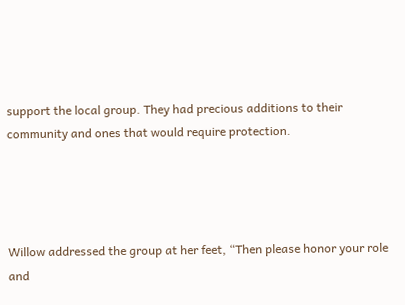support the local group. They had precious additions to their community and ones that would require protection.




Willow addressed the group at her feet, “Then please honor your role and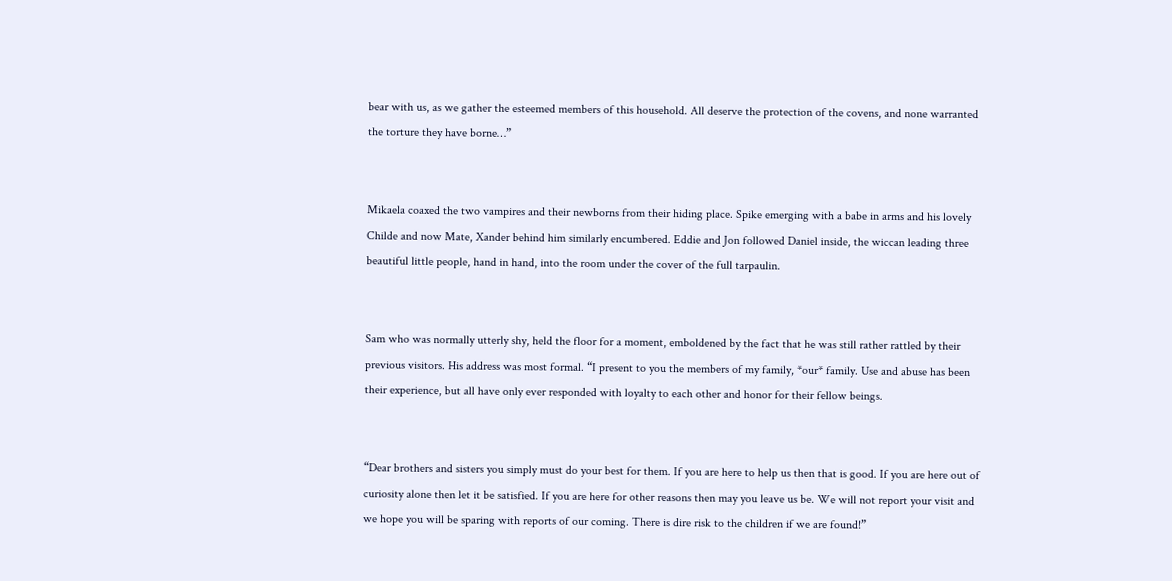bear with us, as we gather the esteemed members of this household. All deserve the protection of the covens, and none warranted the torture they have borne…”


Mikaela coaxed the two vampires and their newborns from their hiding place. Spike emerging with a babe in arms and his lovely Childe and now Mate, Xander behind him similarly encumbered. Eddie and Jon followed Daniel inside, the wiccan leading three beautiful little people, hand in hand, into the room under the cover of the full tarpaulin.


Sam who was normally utterly shy, held the floor for a moment, emboldened by the fact that he was still rather rattled by their previous visitors. His address was most formal. “I present to you the members of my family, *our* family. Use and abuse has been their experience, but all have only ever responded with loyalty to each other and honor for their fellow beings.


“Dear brothers and sisters you simply must do your best for them. If you are here to help us then that is good. If you are here out of curiosity alone then let it be satisfied. If you are here for other reasons then may you leave us be. We will not report your visit and we hope you will be sparing with reports of our coming. There is dire risk to the children if we are found!”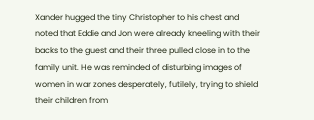Xander hugged the tiny Christopher to his chest and noted that Eddie and Jon were already kneeling with their backs to the guest and their three pulled close in to the family unit. He was reminded of disturbing images of women in war zones desperately, futilely, trying to shield their children from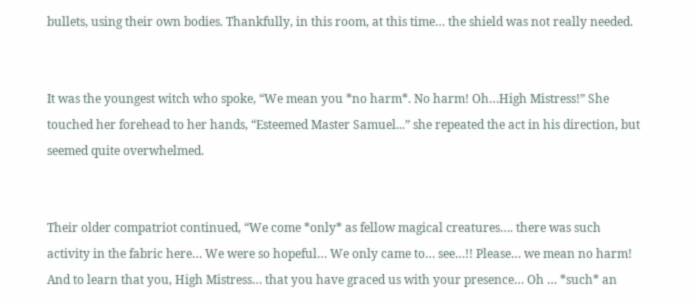bullets, using their own bodies. Thankfully, in this room, at this time… the shield was not really needed.


It was the youngest witch who spoke, “We mean you *no harm*. No harm! Oh…High Mistress!” She touched her forehead to her hands, “Esteemed Master Samuel...” she repeated the act in his direction, but seemed quite overwhelmed.


Their older compatriot continued, “We come *only* as fellow magical creatures…. there was such activity in the fabric here… We were so hopeful… We only came to… see…!! Please… we mean no harm! And to learn that you, High Mistress… that you have graced us with your presence… Oh … *such* an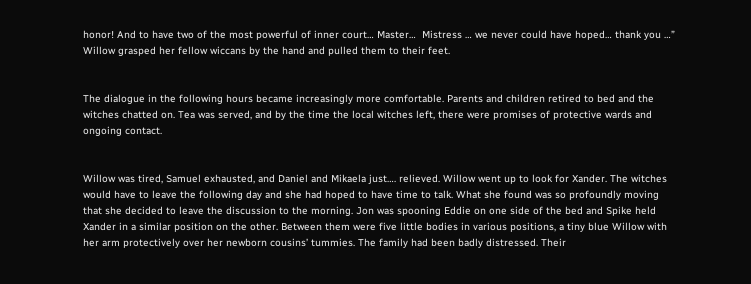honor! And to have two of the most powerful of inner court… Master…  Mistress … we never could have hoped… thank you …” Willow grasped her fellow wiccans by the hand and pulled them to their feet.


The dialogue in the following hours became increasingly more comfortable. Parents and children retired to bed and the witches chatted on. Tea was served, and by the time the local witches left, there were promises of protective wards and ongoing contact.


Willow was tired, Samuel exhausted, and Daniel and Mikaela just…. relieved. Willow went up to look for Xander. The witches would have to leave the following day and she had hoped to have time to talk. What she found was so profoundly moving that she decided to leave the discussion to the morning. Jon was spooning Eddie on one side of the bed and Spike held Xander in a similar position on the other. Between them were five little bodies in various positions, a tiny blue Willow with her arm protectively over her newborn cousins’ tummies. The family had been badly distressed. Their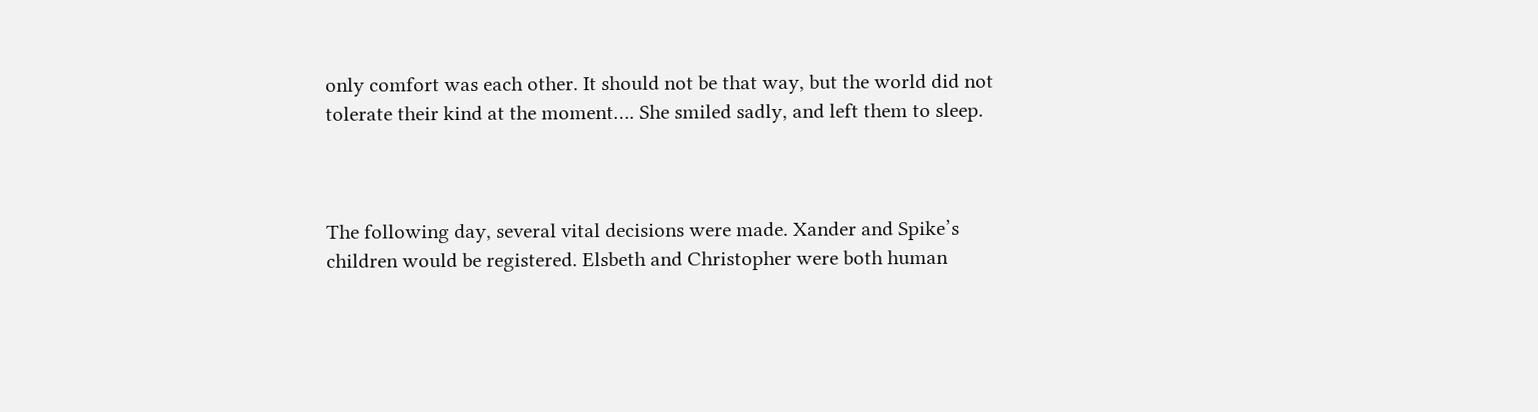only comfort was each other. It should not be that way, but the world did not tolerate their kind at the moment…. She smiled sadly, and left them to sleep.



The following day, several vital decisions were made. Xander and Spike’s children would be registered. Elsbeth and Christopher were both human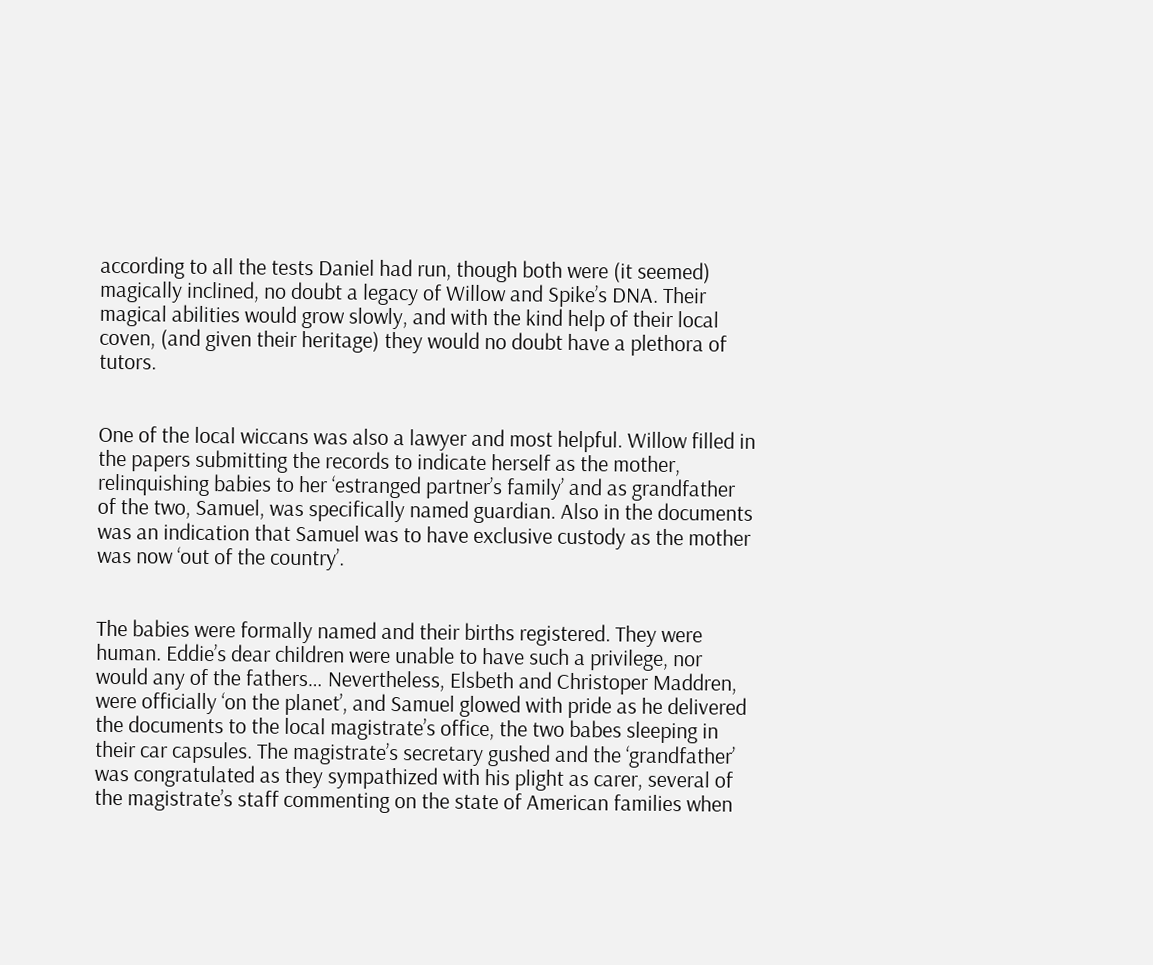according to all the tests Daniel had run, though both were (it seemed) magically inclined, no doubt a legacy of Willow and Spike’s DNA. Their magical abilities would grow slowly, and with the kind help of their local coven, (and given their heritage) they would no doubt have a plethora of tutors.


One of the local wiccans was also a lawyer and most helpful. Willow filled in the papers submitting the records to indicate herself as the mother, relinquishing babies to her ‘estranged partner’s family’ and as grandfather of the two, Samuel, was specifically named guardian. Also in the documents was an indication that Samuel was to have exclusive custody as the mother was now ‘out of the country’.


The babies were formally named and their births registered. They were human. Eddie’s dear children were unable to have such a privilege, nor would any of the fathers… Nevertheless, Elsbeth and Christoper Maddren, were officially ‘on the planet’, and Samuel glowed with pride as he delivered the documents to the local magistrate’s office, the two babes sleeping in their car capsules. The magistrate’s secretary gushed and the ‘grandfather’ was congratulated as they sympathized with his plight as carer, several of the magistrate’s staff commenting on the state of American families when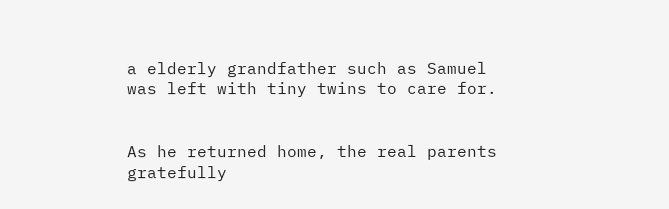a elderly grandfather such as Samuel was left with tiny twins to care for.


As he returned home, the real parents gratefully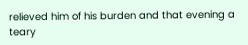relieved him of his burden and that evening a teary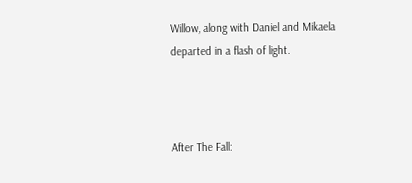Willow, along with Daniel and Mikaela departed in a flash of light.



After The Fall: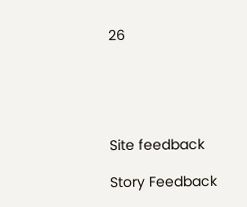26





Site feedback

Story Feedback